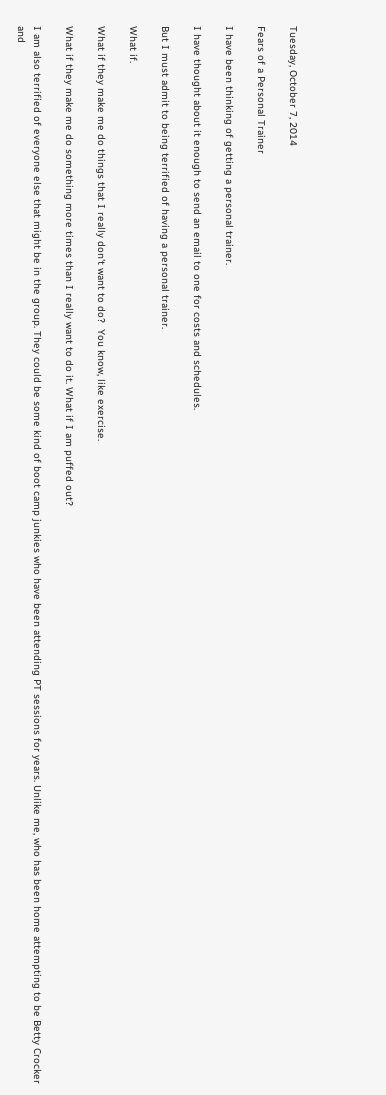Tuesday, October 7, 2014

Fears of a Personal Trainer

I have been thinking of getting a personal trainer.

I have thought about it enough to send an email to one for costs and schedules.

But I must admit to being terrified of having a personal trainer.

What if.

What if they make me do things that I really don't want to do?  You know, like exercise.

What if they make me do something more times than I really want to do it. What if I am puffed out?

I am also terrified of everyone else that might be in the group. They could be some kind of boot camp junkies who have been attending PT sessions for years. Unlike me, who has been home attempting to be Betty Crocker and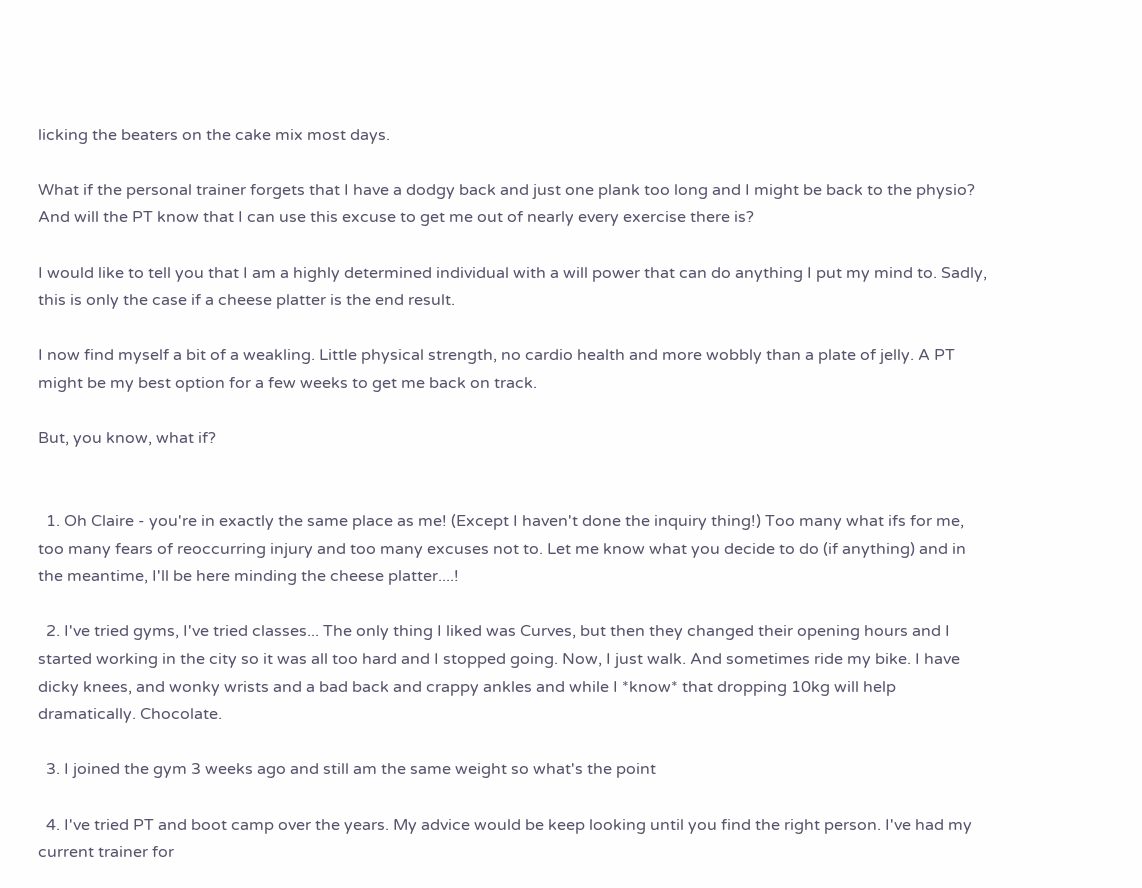licking the beaters on the cake mix most days.

What if the personal trainer forgets that I have a dodgy back and just one plank too long and I might be back to the physio? And will the PT know that I can use this excuse to get me out of nearly every exercise there is?

I would like to tell you that I am a highly determined individual with a will power that can do anything I put my mind to. Sadly, this is only the case if a cheese platter is the end result.

I now find myself a bit of a weakling. Little physical strength, no cardio health and more wobbly than a plate of jelly. A PT might be my best option for a few weeks to get me back on track.

But, you know, what if?


  1. Oh Claire - you're in exactly the same place as me! (Except I haven't done the inquiry thing!) Too many what ifs for me, too many fears of reoccurring injury and too many excuses not to. Let me know what you decide to do (if anything) and in the meantime, I'll be here minding the cheese platter....!

  2. I've tried gyms, I've tried classes... The only thing I liked was Curves, but then they changed their opening hours and I started working in the city so it was all too hard and I stopped going. Now, I just walk. And sometimes ride my bike. I have dicky knees, and wonky wrists and a bad back and crappy ankles and while I *know* that dropping 10kg will help dramatically. Chocolate.

  3. I joined the gym 3 weeks ago and still am the same weight so what's the point

  4. I've tried PT and boot camp over the years. My advice would be keep looking until you find the right person. I've had my current trainer for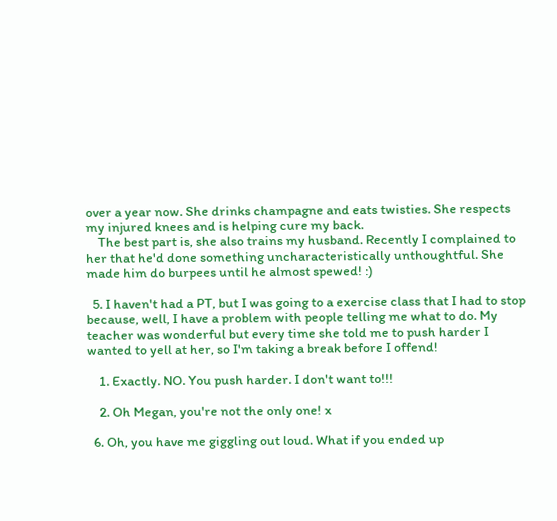over a year now. She drinks champagne and eats twisties. She respects my injured knees and is helping cure my back.
    The best part is, she also trains my husband. Recently I complained to her that he'd done something uncharacteristically unthoughtful. She made him do burpees until he almost spewed! :)

  5. I haven't had a PT, but I was going to a exercise class that I had to stop because, well, I have a problem with people telling me what to do. My teacher was wonderful but every time she told me to push harder I wanted to yell at her, so I'm taking a break before I offend!

    1. Exactly. NO. You push harder. I don't want to!!!

    2. Oh Megan, you're not the only one! x

  6. Oh, you have me giggling out loud. What if you ended up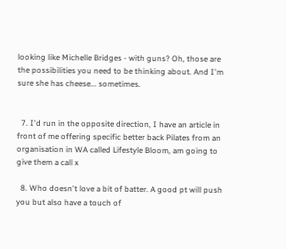looking like Michelle Bridges - with guns? Oh, those are the possibilities you need to be thinking about. And I'm sure she has cheese... sometimes.


  7. I'd run in the opposite direction, I have an article in front of me offering specific better back Pilates from an organisation in WA called Lifestyle Bloom, am going to give them a call x

  8. Who doesn't love a bit of batter. A good pt will push you but also have a touch of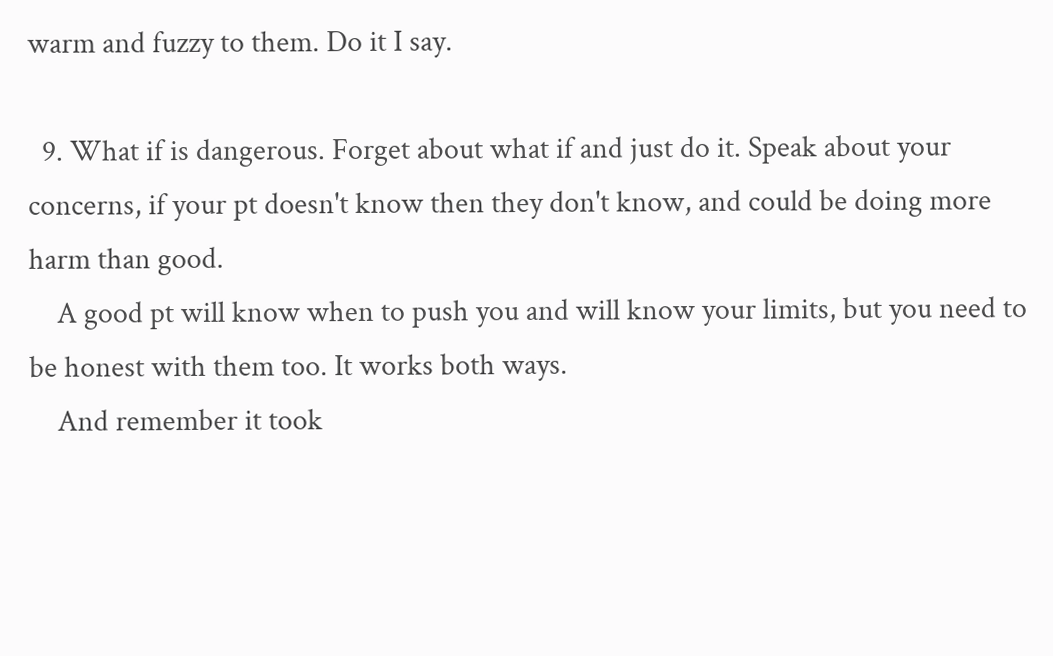warm and fuzzy to them. Do it I say.

  9. What if is dangerous. Forget about what if and just do it. Speak about your concerns, if your pt doesn't know then they don't know, and could be doing more harm than good.
    A good pt will know when to push you and will know your limits, but you need to be honest with them too. It works both ways.
    And remember it took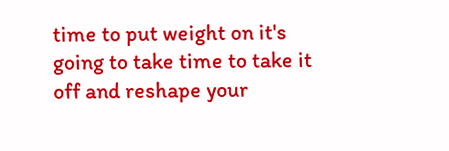time to put weight on it's going to take time to take it off and reshape your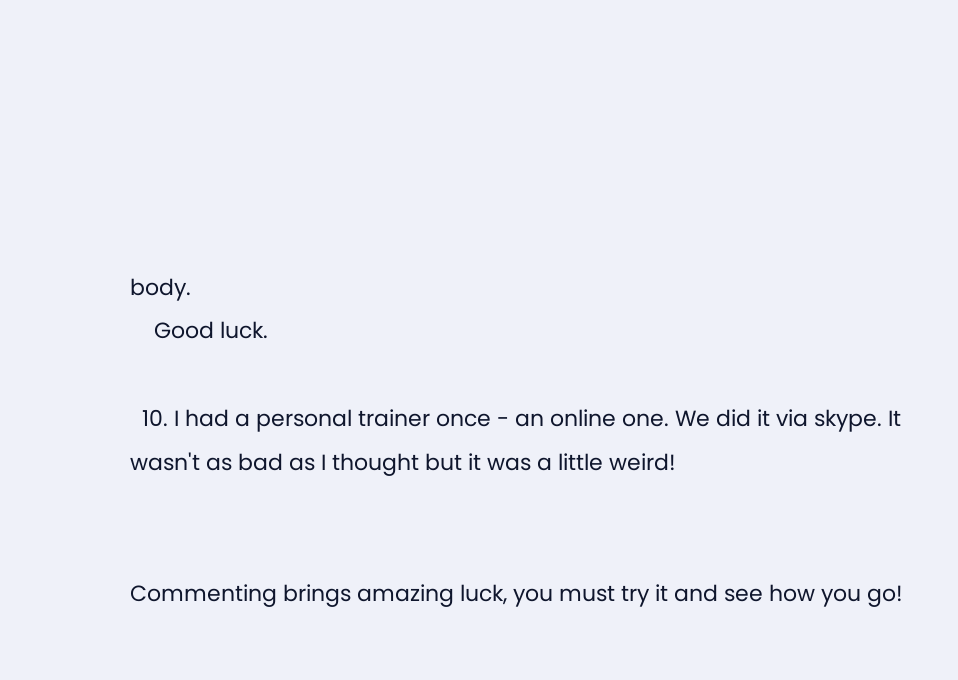body.
    Good luck.

  10. I had a personal trainer once - an online one. We did it via skype. It wasn't as bad as I thought but it was a little weird!


Commenting brings amazing luck, you must try it and see how you go!